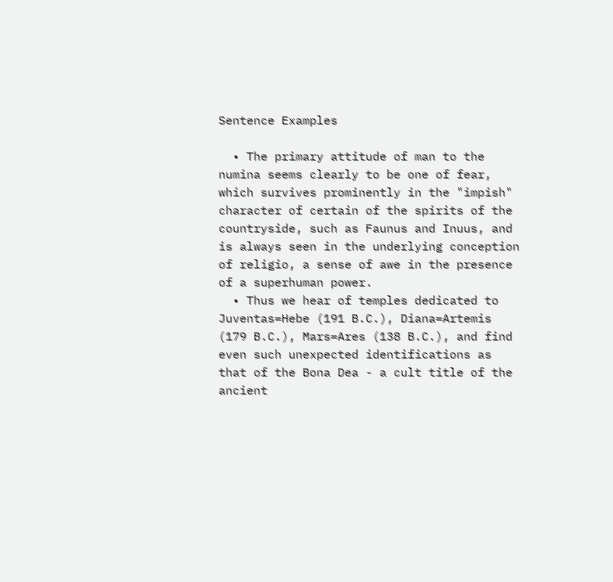Sentence Examples

  • The primary attitude of man to the numina seems clearly to be one of fear, which survives prominently in the "impish" character of certain of the spirits of the countryside, such as Faunus and Inuus, and is always seen in the underlying conception of religio, a sense of awe in the presence of a superhuman power.
  • Thus we hear of temples dedicated to Juventas=Hebe (191 B.C.), Diana=Artemis (179 B.C.), Mars=Ares (138 B.C.), and find even such unexpected identifications as that of the Bona Dea - a cult title of the ancient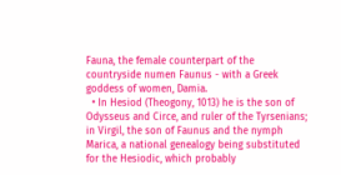Fauna, the female counterpart of the countryside numen Faunus - with a Greek goddess of women, Damia.
  • In Hesiod (Theogony, 1013) he is the son of Odysseus and Circe, and ruler of the Tyrsenians; in Virgil, the son of Faunus and the nymph Marica, a national genealogy being substituted for the Hesiodic, which probably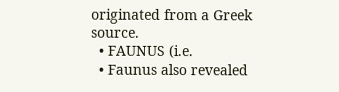originated from a Greek source.
  • FAUNUS (i.e.
  • Faunus also revealed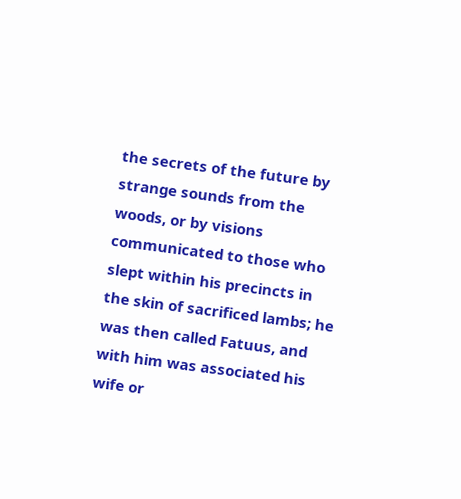the secrets of the future by strange sounds from the woods, or by visions communicated to those who slept within his precincts in the skin of sacrificed lambs; he was then called Fatuus, and with him was associated his wife or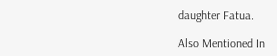daughter Fatua.

Also Mentioned In